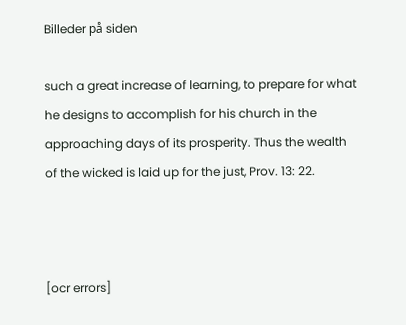Billeder på siden

such a great increase of learning, to prepare for what he designs to accomplish for his church in the approaching days of its prosperity. Thus the wealth of the wicked is laid up for the just, Prov. 13: 22.



[ocr errors]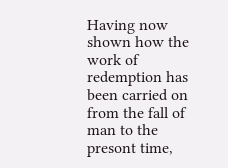Having now shown how the work of redemption has been carried on from the fall of man to the presont time,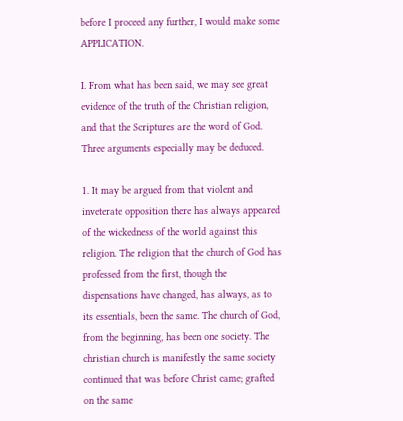before I proceed any further, I would make some APPLICATION.

I. From what has been said, we may see great evidence of the truth of the Christian religion, and that the Scriptures are the word of God. Three arguments especially may be deduced.

1. It may be argued from that violent and inveterate opposition there has always appeared of the wickedness of the world against this religion. The religion that the church of God has professed from the first, though the dispensations have changed, has always, as to its essentials, been the same. The church of God, from the beginning, has been one society. The christian church is manifestly the same society continued that was before Christ came; grafted on the same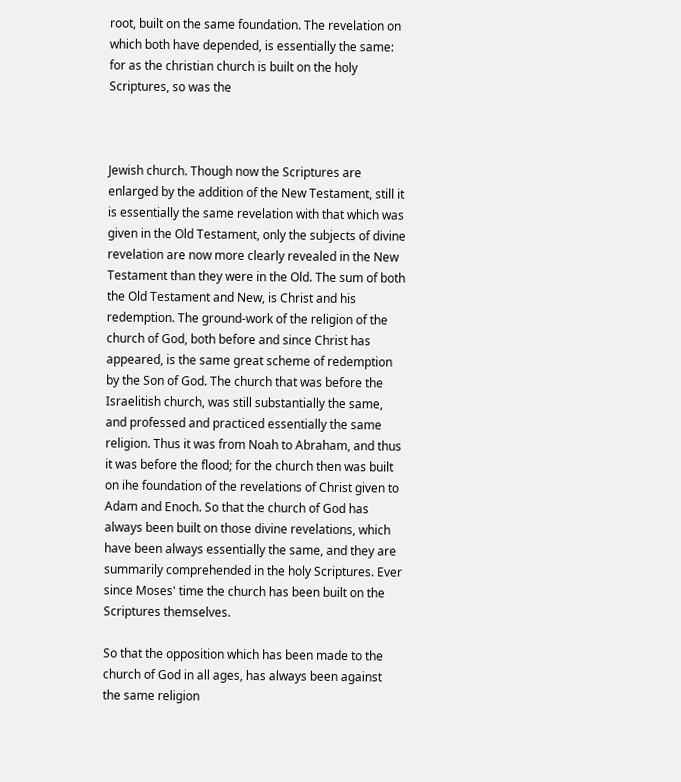root, built on the same foundation. The revelation on which both have depended, is essentially the same: for as the christian church is built on the holy Scriptures, so was the



Jewish church. Though now the Scriptures are enlarged by the addition of the New Testament, still it is essentially the same revelation with that which was given in the Old Testament, only the subjects of divine revelation are now more clearly revealed in the New Testament than they were in the Old. The sum of both the Old Testament and New, is Christ and his redemption. The ground-work of the religion of the church of God, both before and since Christ has appeared, is the same great scheme of redemption by the Son of God. The church that was before the Israelitish church, was still substantially the same, and professed and practiced essentially the same religion. Thus it was from Noah to Abraham, and thus it was before the flood; for the church then was built on ihe foundation of the revelations of Christ given to Adam and Enoch. So that the church of God has always been built on those divine revelations, which have been always essentially the same, and they are summarily comprehended in the holy Scriptures. Ever since Moses' time the church has been built on the Scriptures themselves.

So that the opposition which has been made to the church of God in all ages, has always been against the same religion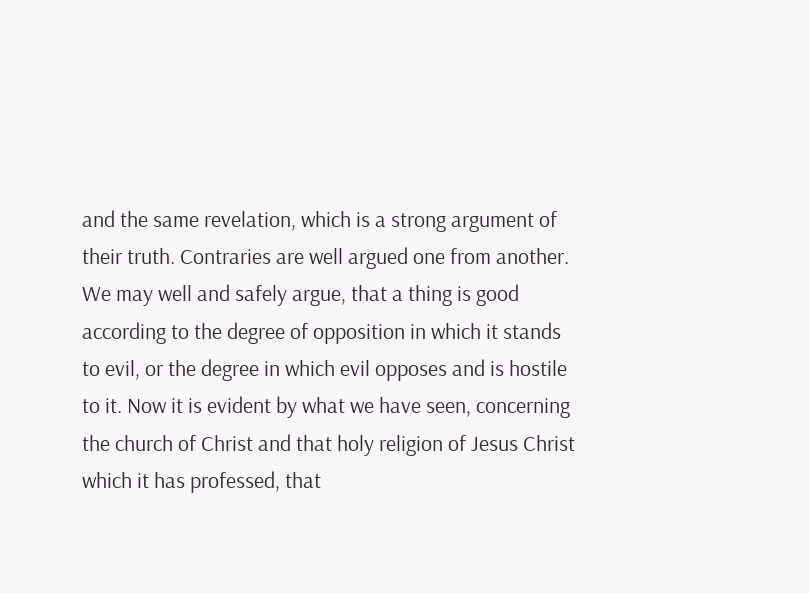and the same revelation, which is a strong argument of their truth. Contraries are well argued one from another. We may well and safely argue, that a thing is good according to the degree of opposition in which it stands to evil, or the degree in which evil opposes and is hostile to it. Now it is evident by what we have seen, concerning the church of Christ and that holy religion of Jesus Christ which it has professed, that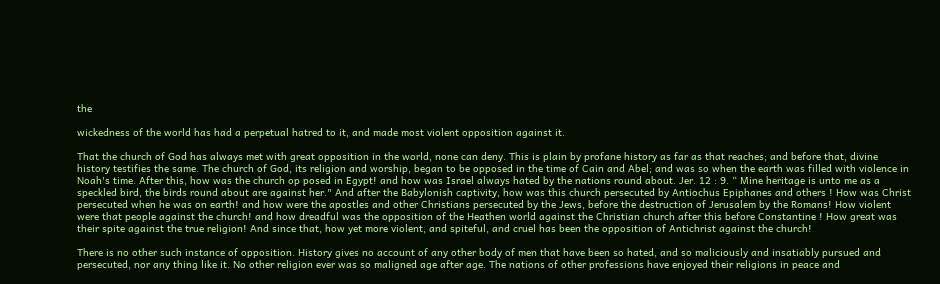the

wickedness of the world has had a perpetual hatred to it, and made most violent opposition against it.

That the church of God has always met with great opposition in the world, none can deny. This is plain by profane history as far as that reaches; and before that, divine history testifies the same. The church of God, its religion and worship, began to be opposed in the time of Cain and Abel; and was so when the earth was filled with violence in Noah's time. After this, how was the church op posed in Egypt! and how was Israel always hated by the nations round about. Jer. 12 : 9. “ Mine heritage is unto me as a speckled bird, the birds round about are against her." And after the Babylonish captivity, how was this church persecuted by Antiochus Epiphanes and others ! How was Christ persecuted when he was on earth! and how were the apostles and other Christians persecuted by the Jews, before the destruction of Jerusalem by the Romans! How violent were that people against the church! and how dreadful was the opposition of the Heathen world against the Christian church after this before Constantine ! How great was their spite against the true religion! And since that, how yet more violent, and spiteful, and cruel has been the opposition of Antichrist against the church!

There is no other such instance of opposition. History gives no account of any other body of men that have been so hated, and so maliciously and insatiably pursued and persecuted, nor any thing like it. No other religion ever was so maligned age after age. The nations of other professions have enjoyed their religions in peace and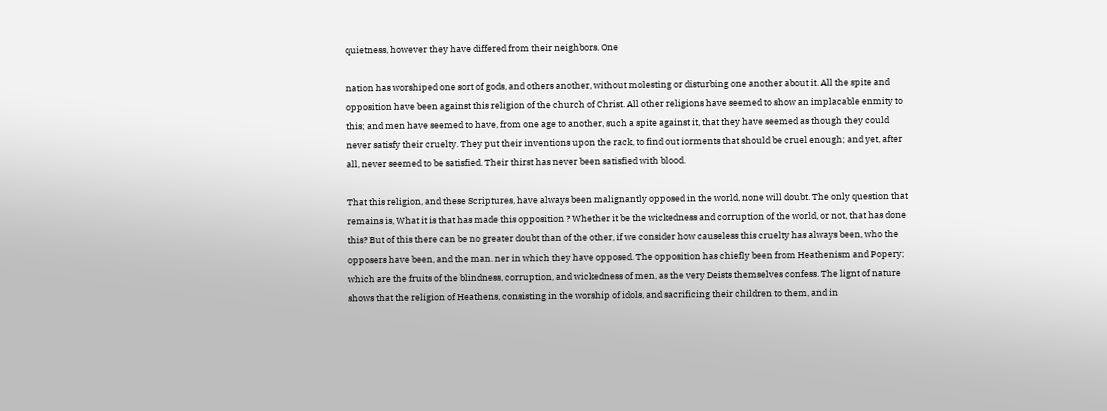quietness, however they have differed from their neighbors. One

nation has worshiped one sort of gods, and others another, without molesting or disturbing one another about it. All the spite and opposition have been against this religion of the church of Christ. All other religions have seemed to show an implacable enmity to this; and men have seemed to have, from one age to another, such a spite against it, that they have seemed as though they could never satisfy their cruelty. They put their inventions upon the rack, to find out iorments that should be cruel enough; and yet, after all, never seemed to be satisfied. Their thirst has never been satisfied with blood.

That this religion, and these Scriptures, have always been malignantly opposed in the world, none will doubt. The only question that remains is, What it is that has made this opposition ? Whether it be the wickedness and corruption of the world, or not, that has done this? But of this there can be no greater doubt than of the other, if we consider how causeless this cruelty has always been, who the opposers have been, and the man. ner in which they have opposed. The opposition has chiefly been from Heathenism and Popery; which are the fruits of the blindness, corruption, and wickedness of men, as the very Deists themselves confess. The lignt of nature shows that the religion of Heathens, consisting in the worship of idols, and sacrificing their children to them, and in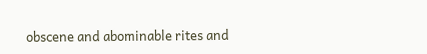obscene and abominable rites and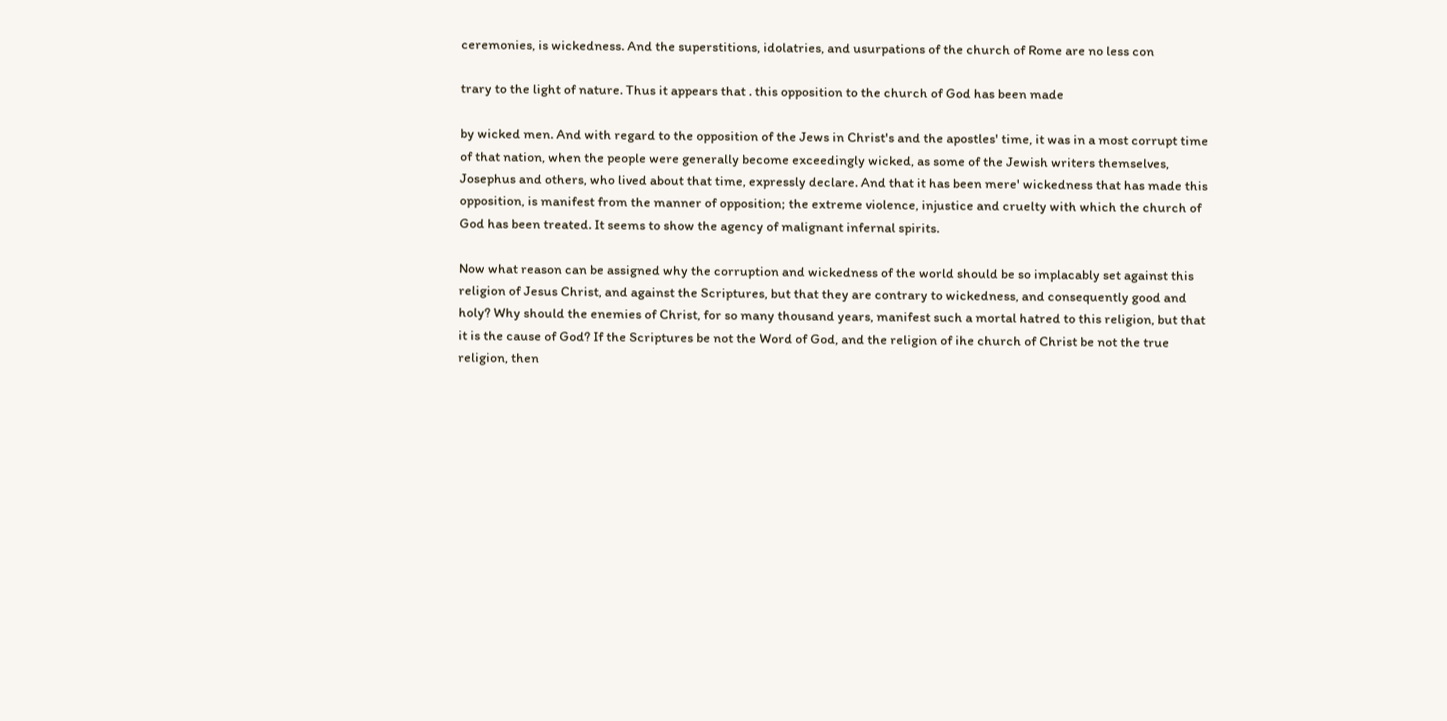ceremonies, is wickedness. And the superstitions, idolatries, and usurpations of the church of Rome are no less con

trary to the light of nature. Thus it appears that . this opposition to the church of God has been made

by wicked men. And with regard to the opposition of the Jews in Christ's and the apostles' time, it was in a most corrupt time of that nation, when the people were generally become exceedingly wicked, as some of the Jewish writers themselves, Josephus and others, who lived about that time, expressly declare. And that it has been mere' wickedness that has made this opposition, is manifest from the manner of opposition; the extreme violence, injustice and cruelty with which the church of God has been treated. It seems to show the agency of malignant infernal spirits.

Now what reason can be assigned why the corruption and wickedness of the world should be so implacably set against this religion of Jesus Christ, and against the Scriptures, but that they are contrary to wickedness, and consequently good and holy? Why should the enemies of Christ, for so many thousand years, manifest such a mortal hatred to this religion, but that it is the cause of God? If the Scriptures be not the Word of God, and the religion of ihe church of Christ be not the true religion, then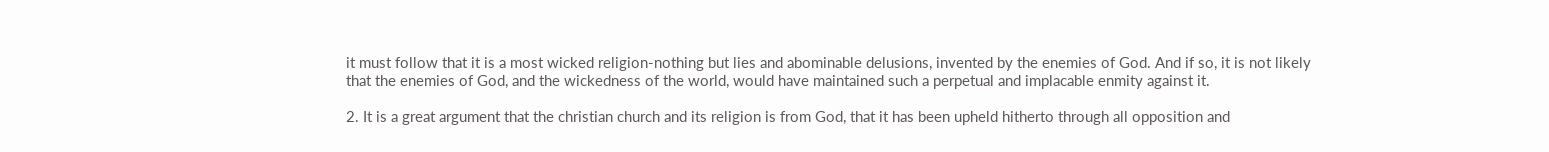it must follow that it is a most wicked religion-nothing but lies and abominable delusions, invented by the enemies of God. And if so, it is not likely that the enemies of God, and the wickedness of the world, would have maintained such a perpetual and implacable enmity against it.

2. It is a great argument that the christian church and its religion is from God, that it has been upheld hitherto through all opposition and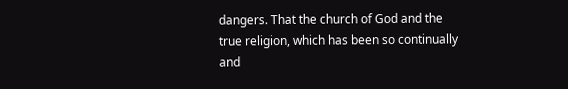dangers. That the church of God and the true religion, which has been so continually and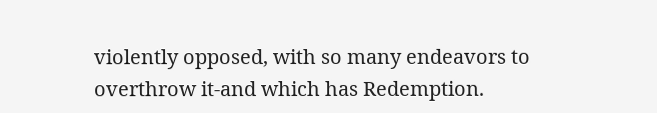violently opposed, with so many endeavors to overthrow it-and which has Redemption.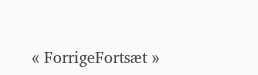« ForrigeFortsæt »